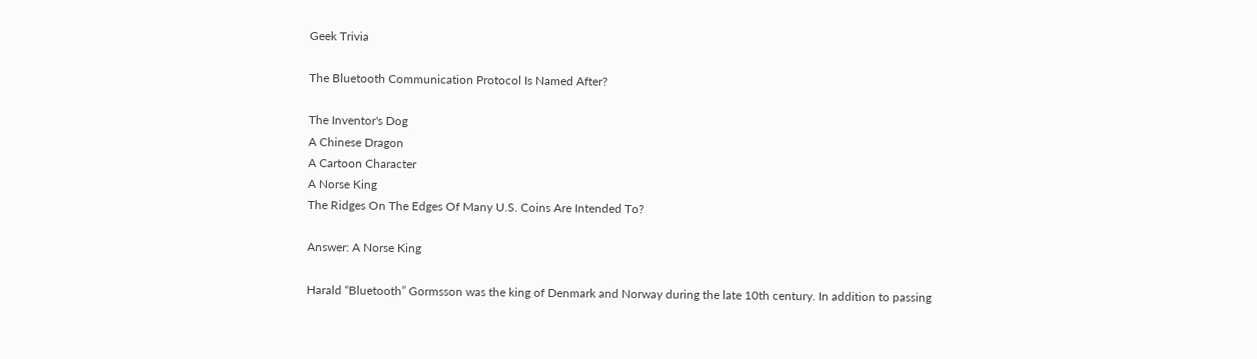Geek Trivia

The Bluetooth Communication Protocol Is Named After?

The Inventor's Dog
A Chinese Dragon
A Cartoon Character
A Norse King
The Ridges On The Edges Of Many U.S. Coins Are Intended To?

Answer: A Norse King

Harald “Bluetooth” Gormsson was the king of Denmark and Norway during the late 10th century. In addition to passing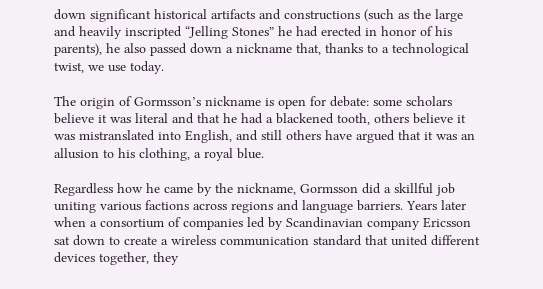down significant historical artifacts and constructions (such as the large and heavily inscripted “Jelling Stones” he had erected in honor of his parents), he also passed down a nickname that, thanks to a technological twist, we use today.

The origin of Gormsson’s nickname is open for debate: some scholars believe it was literal and that he had a blackened tooth, others believe it was mistranslated into English, and still others have argued that it was an allusion to his clothing, a royal blue.

Regardless how he came by the nickname, Gormsson did a skillful job uniting various factions across regions and language barriers. Years later when a consortium of companies led by Scandinavian company Ericsson sat down to create a wireless communication standard that united different devices together, they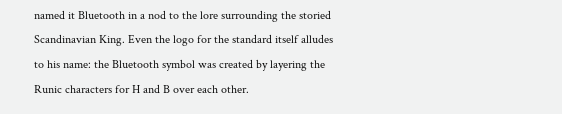named it Bluetooth in a nod to the lore surrounding the storied Scandinavian King. Even the logo for the standard itself alludes to his name: the Bluetooth symbol was created by layering the Runic characters for H and B over each other.